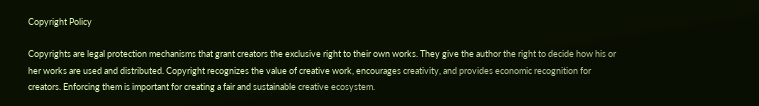Copyright Policy

Copyrights are legal protection mechanisms that grant creators the exclusive right to their own works. They give the author the right to decide how his or her works are used and distributed. Copyright recognizes the value of creative work, encourages creativity, and provides economic recognition for creators. Enforcing them is important for creating a fair and sustainable creative ecosystem.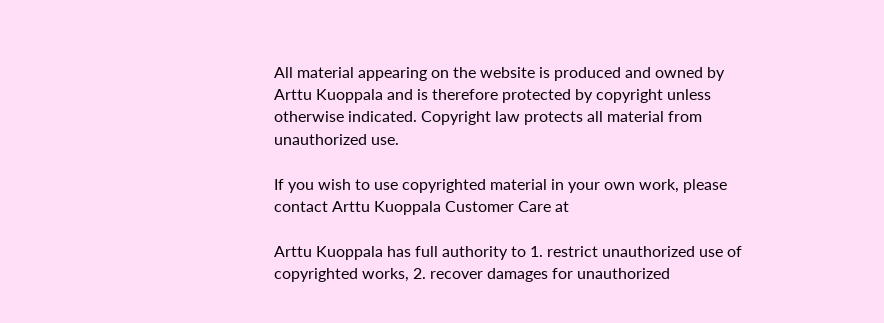All material appearing on the website is produced and owned by Arttu Kuoppala and is therefore protected by copyright unless otherwise indicated. Copyright law protects all material from unauthorized use.

If you wish to use copyrighted material in your own work, please contact Arttu Kuoppala Customer Care at

Arttu Kuoppala has full authority to 1. restrict unauthorized use of copyrighted works, 2. recover damages for unauthorized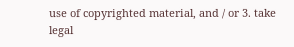use of copyrighted material, and / or 3. take legal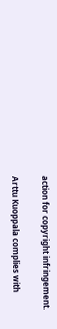action for copyright infringement.

Arttu Kuoppala complies with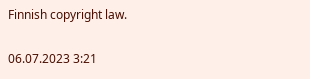Finnish copyright law.

06.07.2023 3:21